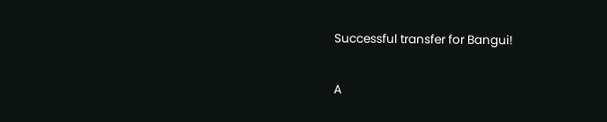Successful transfer for Bangui!

A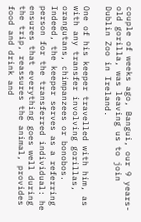couple of weeks ago, Bangui, our 9 years-old gorilla, was leaving us to join Dublin Zoo in Ireland.

One of his keeper travelled with him, as with any transfer involving gorillas, orangutans, chimpanzees or bonobos. Indeed, the keeper serves as a referring person for the transferred individual: he ensures that everything goes well during the trip, reassures the animal, provides food and drink and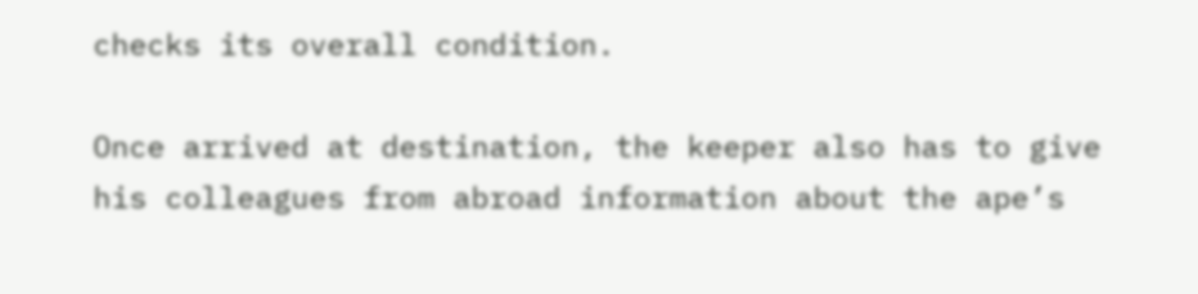checks its overall condition.

Once arrived at destination, the keeper also has to give his colleagues from abroad information about the ape’s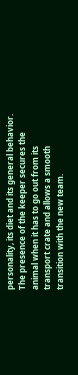personality, its diet and its general behavior. The presence of the keeper secures the animal when it has to go out from its transport crate and allows a smooth transition with the new team.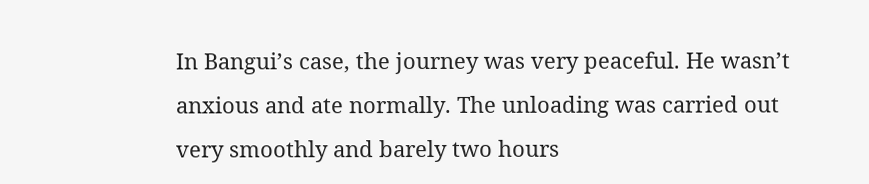In Bangui’s case, the journey was very peaceful. He wasn’t anxious and ate normally. The unloading was carried out very smoothly and barely two hours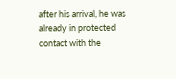after his arrival, he was already in protected contact with the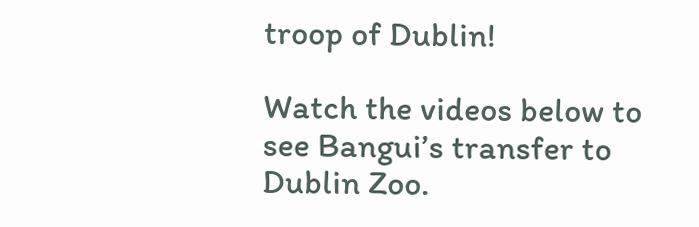troop of Dublin!

Watch the videos below to see Bangui’s transfer to Dublin Zoo.